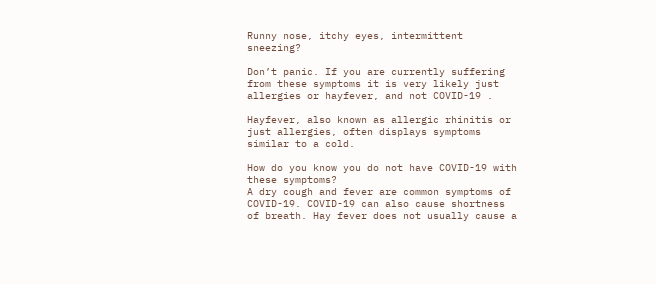Runny nose, itchy eyes, intermittent sneezing?

Don’t panic. If you are currently suffering from these symptoms it is very likely just allergies or hayfever, and not COVID-19 .

Hayfever, also known as allergic rhinitis or just allergies, often displays symptoms similar to a cold.

How do you know you do not have COVID-19 with these symptoms?
A dry cough and fever are common symptoms of COVID-19. COVID-19 can also cause shortness of breath. Hay fever does not usually cause a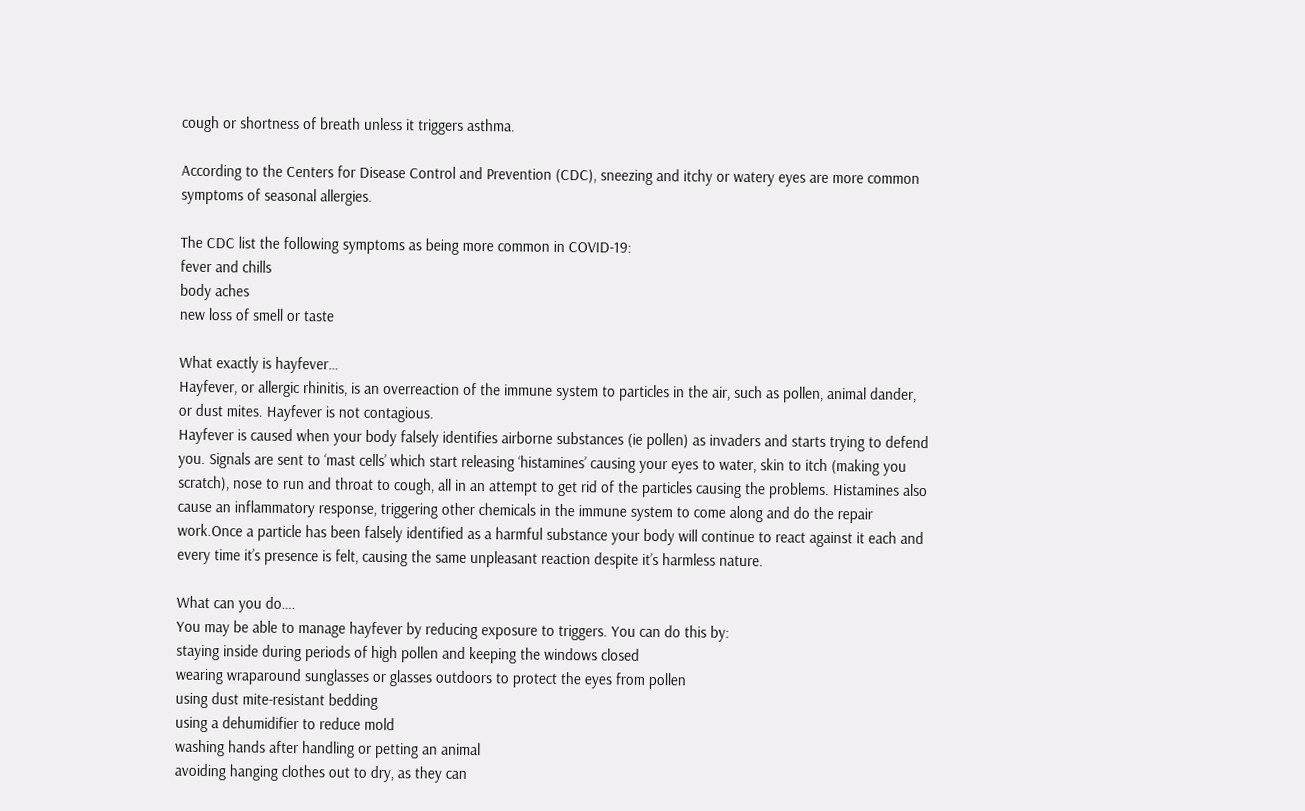cough or shortness of breath unless it triggers asthma.

According to the Centers for Disease Control and Prevention (CDC), sneezing and itchy or watery eyes are more common symptoms of seasonal allergies.

The CDC list the following symptoms as being more common in COVID-19:
fever and chills
body aches
new loss of smell or taste

What exactly is hayfever…
Hayfever, or allergic rhinitis, is an overreaction of the immune system to particles in the air, such as pollen, animal dander, or dust mites. Hayfever is not contagious.
Hayfever is caused when your body falsely identifies airborne substances (ie pollen) as invaders and starts trying to defend you. Signals are sent to ‘mast cells’ which start releasing ‘histamines’ causing your eyes to water, skin to itch (making you scratch), nose to run and throat to cough, all in an attempt to get rid of the particles causing the problems. Histamines also cause an inflammatory response, triggering other chemicals in the immune system to come along and do the repair work.Once a particle has been falsely identified as a harmful substance your body will continue to react against it each and every time it’s presence is felt, causing the same unpleasant reaction despite it’s harmless nature.

What can you do….
You may be able to manage hayfever by reducing exposure to triggers. You can do this by:
staying inside during periods of high pollen and keeping the windows closed
wearing wraparound sunglasses or glasses outdoors to protect the eyes from pollen
using dust mite-resistant bedding
using a dehumidifier to reduce mold
washing hands after handling or petting an animal
avoiding hanging clothes out to dry, as they can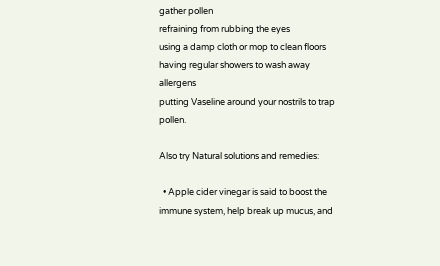gather pollen
refraining from rubbing the eyes
using a damp cloth or mop to clean floors
having regular showers to wash away allergens
putting Vaseline around your nostrils to trap pollen.

Also try Natural solutions and remedies:

  • Apple cider vinegar is said to boost the immune system, help break up mucus, and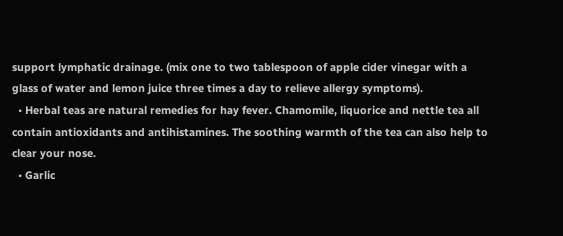support lymphatic drainage. (mix one to two tablespoon of apple cider vinegar with a glass of water and lemon juice three times a day to relieve allergy symptoms).
  • Herbal teas are natural remedies for hay fever. Chamomile, liquorice and nettle tea all contain antioxidants and antihistamines. The soothing warmth of the tea can also help to clear your nose.
  • Garlic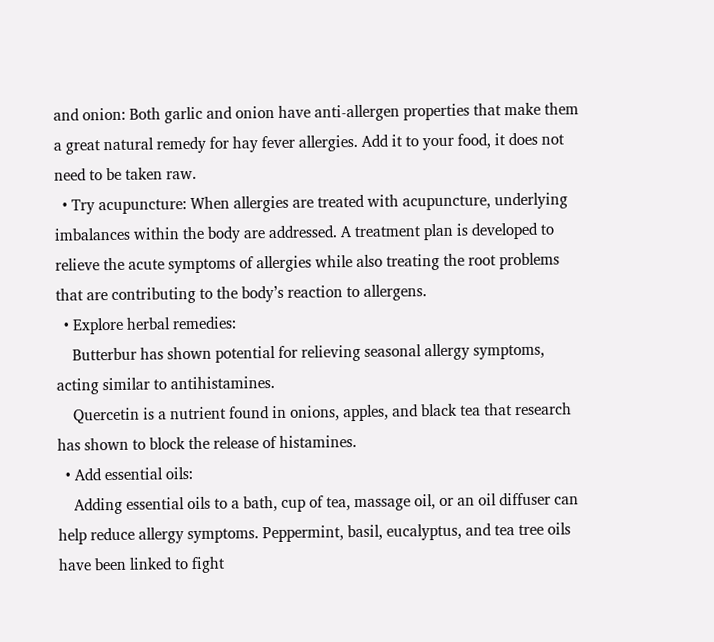and onion: Both garlic and onion have anti-allergen properties that make them a great natural remedy for hay fever allergies. Add it to your food, it does not need to be taken raw.
  • Try acupuncture: When allergies are treated with acupuncture, underlying imbalances within the body are addressed. A treatment plan is developed to relieve the acute symptoms of allergies while also treating the root problems that are contributing to the body’s reaction to allergens.
  • Explore herbal remedies:
    Butterbur has shown potential for relieving seasonal allergy symptoms, acting similar to antihistamines.
    Quercetin is a nutrient found in onions, apples, and black tea that research has shown to block the release of histamines.
  • Add essential oils:
    Adding essential oils to a bath, cup of tea, massage oil, or an oil diffuser can help reduce allergy symptoms. Peppermint, basil, eucalyptus, and tea tree oils have been linked to fight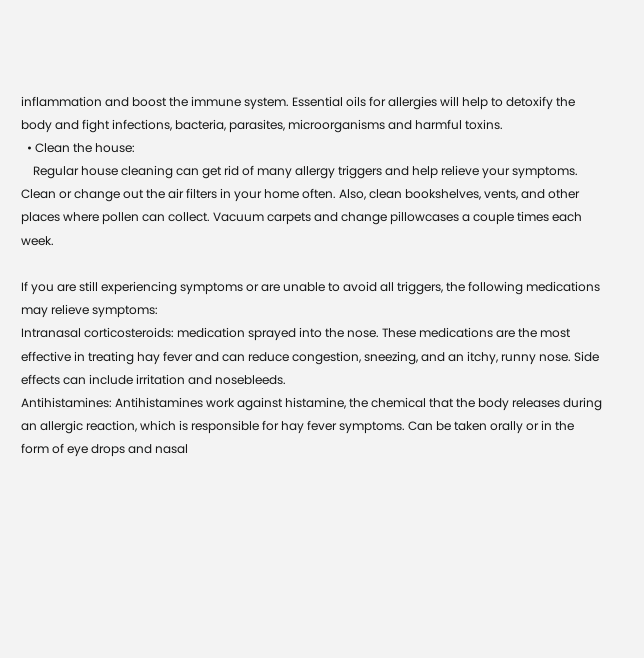inflammation and boost the immune system. Essential oils for allergies will help to detoxify the body and fight infections, bacteria, parasites, microorganisms and harmful toxins.
  • Clean the house:
    Regular house cleaning can get rid of many allergy triggers and help relieve your symptoms. Clean or change out the air filters in your home often. Also, clean bookshelves, vents, and other places where pollen can collect. Vacuum carpets and change pillowcases a couple times each week.

If you are still experiencing symptoms or are unable to avoid all triggers, the following medications may relieve symptoms:
Intranasal corticosteroids: medication sprayed into the nose. These medications are the most effective in treating hay fever and can reduce congestion, sneezing, and an itchy, runny nose. Side effects can include irritation and nosebleeds.
Antihistamines: Antihistamines work against histamine, the chemical that the body releases during an allergic reaction, which is responsible for hay fever symptoms. Can be taken orally or in the form of eye drops and nasal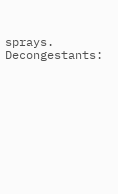sprays.
Decongestants: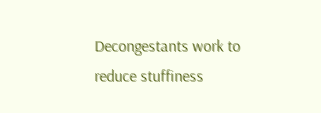Decongestants work to reduce stuffiness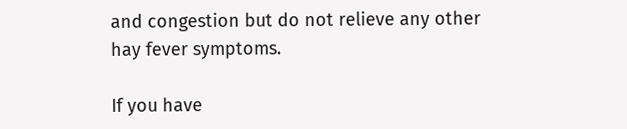and congestion but do not relieve any other hay fever symptoms.

If you have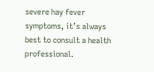severe hay fever symptoms, it’s always best to consult a health professional.